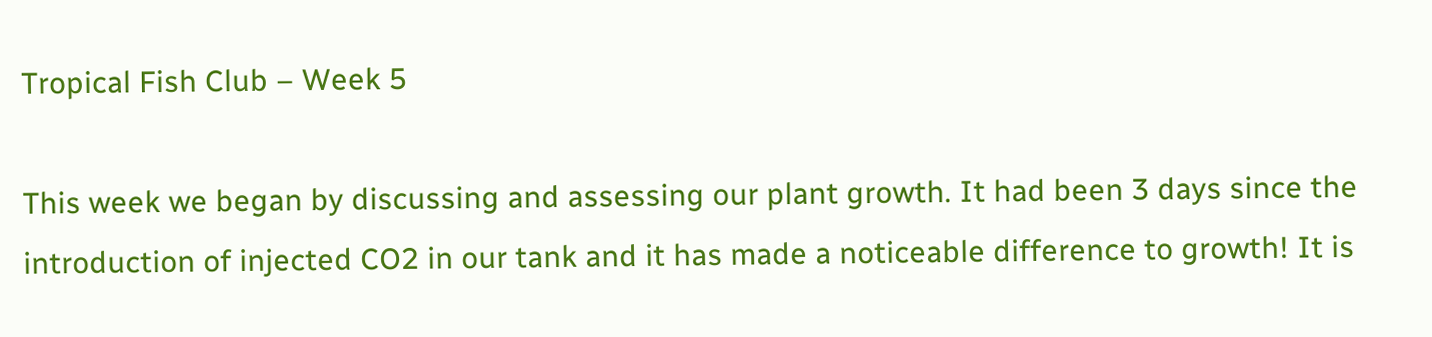Tropical Fish Club – Week 5

This week we began by discussing and assessing our plant growth. It had been 3 days since the introduction of injected CO2 in our tank and it has made a noticeable difference to growth! It is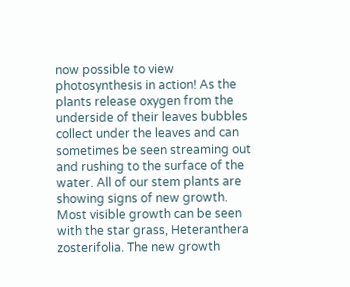now possible to view photosynthesis in action! As the plants release oxygen from the underside of their leaves bubbles collect under the leaves and can sometimes be seen streaming out and rushing to the surface of the water. All of our stem plants are showing signs of new growth. Most visible growth can be seen with the star grass, Heteranthera zosterifolia. The new growth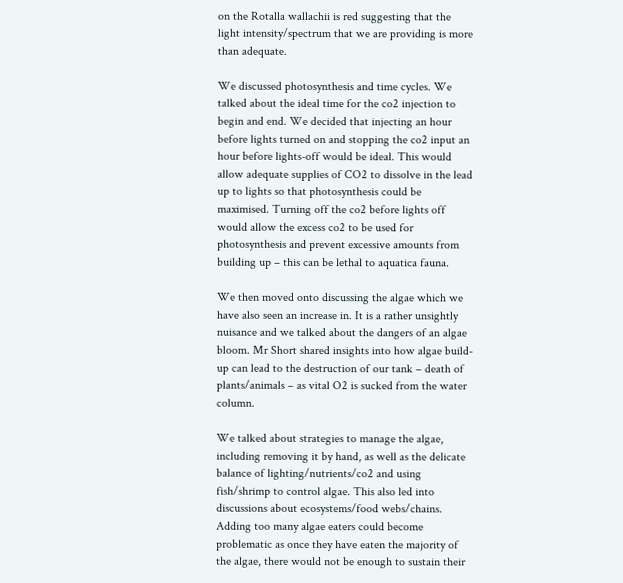on the Rotalla wallachii is red suggesting that the light intensity/spectrum that we are providing is more than adequate.

We discussed photosynthesis and time cycles. We talked about the ideal time for the co2 injection to begin and end. We decided that injecting an hour before lights turned on and stopping the co2 input an hour before lights-off would be ideal. This would allow adequate supplies of CO2 to dissolve in the lead up to lights so that photosynthesis could be maximised. Turning off the co2 before lights off would allow the excess co2 to be used for photosynthesis and prevent excessive amounts from building up – this can be lethal to aquatica fauna.

We then moved onto discussing the algae which we have also seen an increase in. It is a rather unsightly nuisance and we talked about the dangers of an algae bloom. Mr Short shared insights into how algae build-up can lead to the destruction of our tank – death of plants/animals – as vital O2 is sucked from the water column.

We talked about strategies to manage the algae, including removing it by hand, as well as the delicate balance of lighting/nutrients/co2 and using fish/shrimp to control algae. This also led into discussions about ecosystems/food webs/chains. Adding too many algae eaters could become problematic as once they have eaten the majority of the algae, there would not be enough to sustain their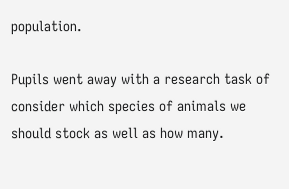population.

Pupils went away with a research task of consider which species of animals we should stock as well as how many.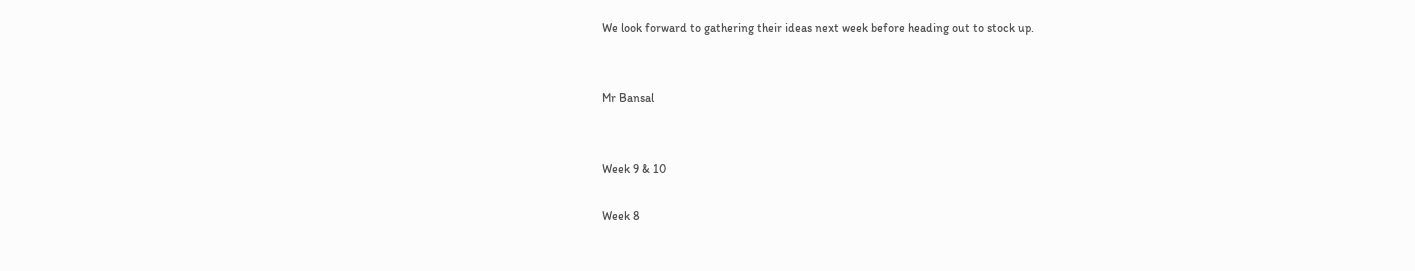We look forward to gathering their ideas next week before heading out to stock up.


Mr Bansal


Week 9 & 10

Week 8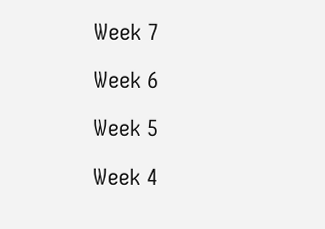Week 7

Week 6

Week 5

Week 4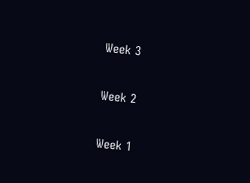Week 3

Week 2

Week 1